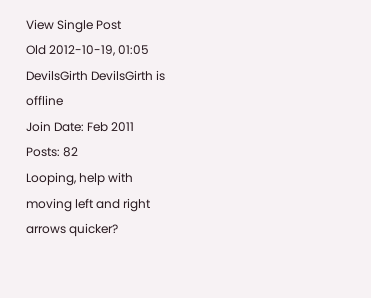View Single Post
Old 2012-10-19, 01:05
DevilsGirth DevilsGirth is offline
Join Date: Feb 2011
Posts: 82
Looping, help with moving left and right arrows quicker?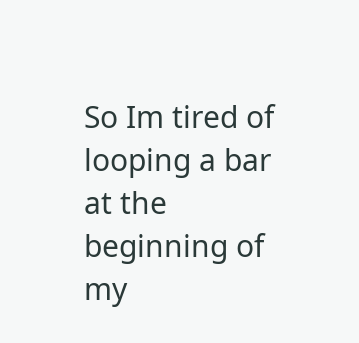So Im tired of looping a bar at the beginning of my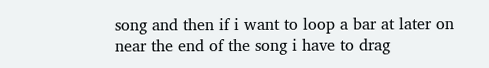song and then if i want to loop a bar at later on near the end of the song i have to drag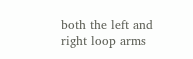both the left and right loop arms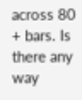across 80 + bars. Is there any way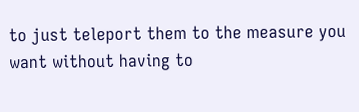to just teleport them to the measure you want without having to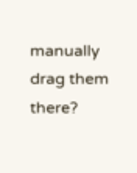manually drag them there?